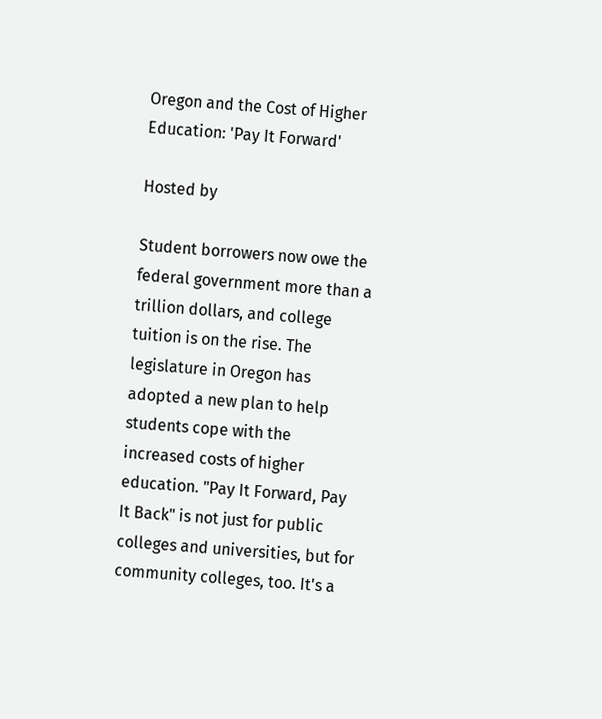Oregon and the Cost of Higher Education: 'Pay It Forward'

Hosted by

Student borrowers now owe the federal government more than a trillion dollars, and college tuition is on the rise. The legislature in Oregon has adopted a new plan to help students cope with the increased costs of higher education. "Pay It Forward, Pay It Back" is not just for public colleges and universities, but for community colleges, too. It's a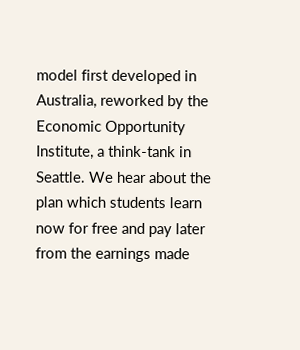model first developed in Australia, reworked by the Economic Opportunity Institute, a think-tank in Seattle. We hear about the plan which students learn now for free and pay later from the earnings made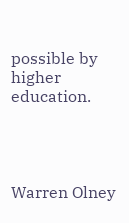possible by higher education.




Warren Olney